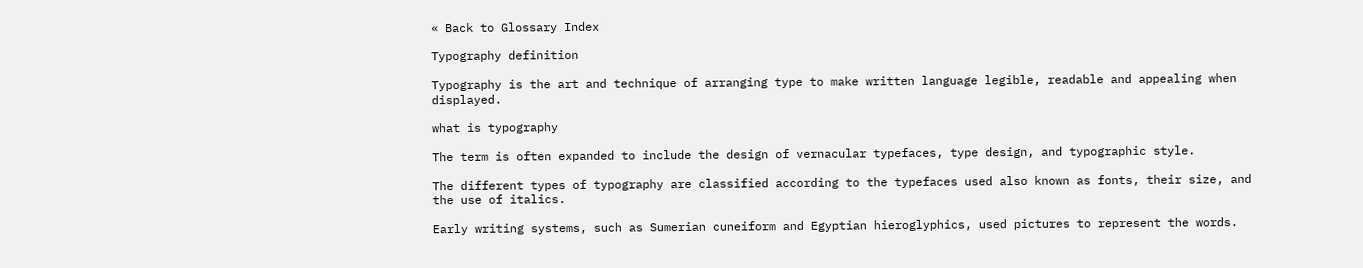« Back to Glossary Index

Typography definition

Typography is the art and technique of arranging type to make written language legible, readable and appealing when displayed.

what is typography

The term is often expanded to include the design of vernacular typefaces, type design, and typographic style.

The different types of typography are classified according to the typefaces used also known as fonts, their size, and the use of italics.

Early writing systems, such as Sumerian cuneiform and Egyptian hieroglyphics, used pictures to represent the words.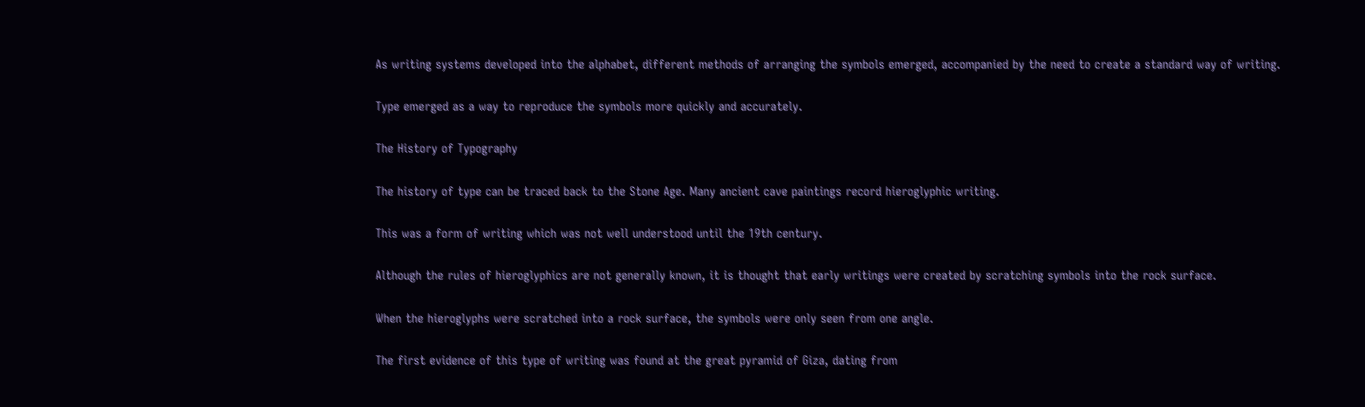As writing systems developed into the alphabet, different methods of arranging the symbols emerged, accompanied by the need to create a standard way of writing.

Type emerged as a way to reproduce the symbols more quickly and accurately.

The History of Typography

The history of type can be traced back to the Stone Age. Many ancient cave paintings record hieroglyphic writing.

This was a form of writing which was not well understood until the 19th century.

Although the rules of hieroglyphics are not generally known, it is thought that early writings were created by scratching symbols into the rock surface.

When the hieroglyphs were scratched into a rock surface, the symbols were only seen from one angle.

The first evidence of this type of writing was found at the great pyramid of Giza, dating from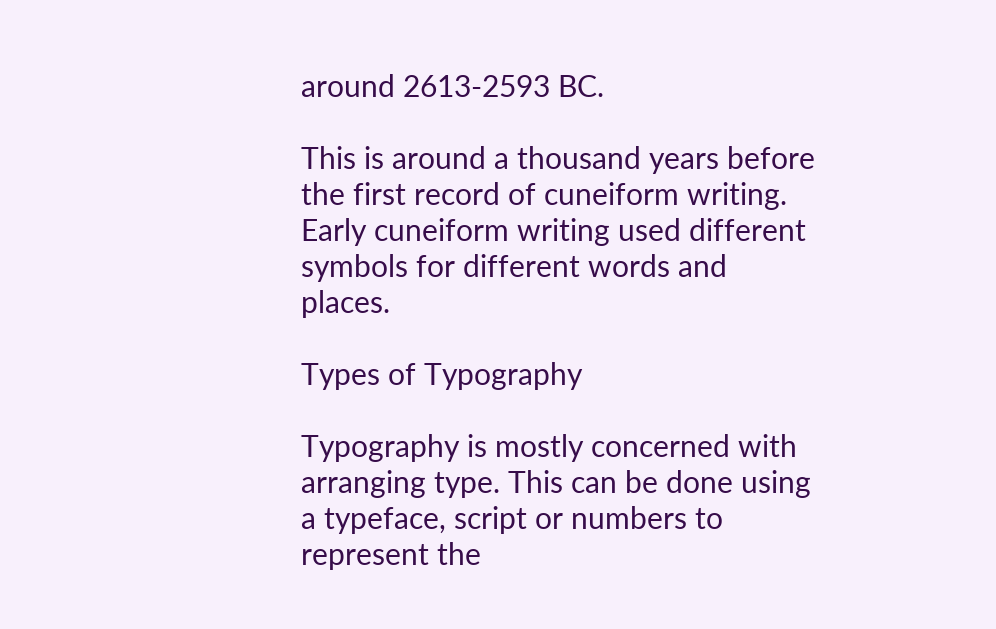around 2613-2593 BC.

This is around a thousand years before the first record of cuneiform writing. Early cuneiform writing used different symbols for different words and places.

Types of Typography

Typography is mostly concerned with arranging type. This can be done using a typeface, script or numbers to represent the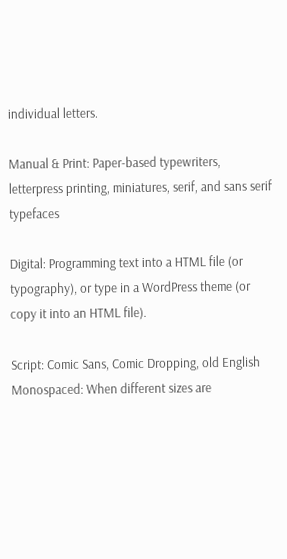individual letters.

Manual & Print: Paper-based typewriters, letterpress printing, miniatures, serif, and sans serif typefaces

Digital: Programming text into a HTML file (or typography), or type in a WordPress theme (or copy it into an HTML file).

Script: Comic Sans, Comic Dropping, old English Monospaced: When different sizes are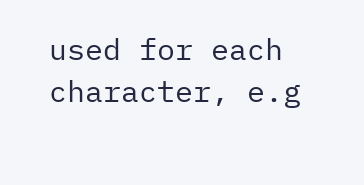used for each character, e.g